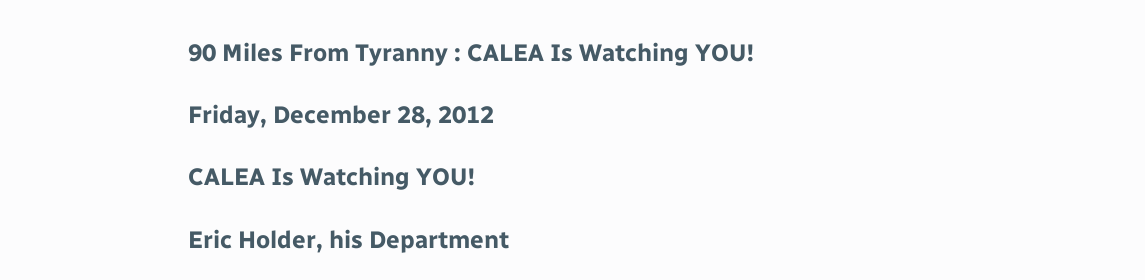90 Miles From Tyranny : CALEA Is Watching YOU!

Friday, December 28, 2012

CALEA Is Watching YOU!

Eric Holder, his Department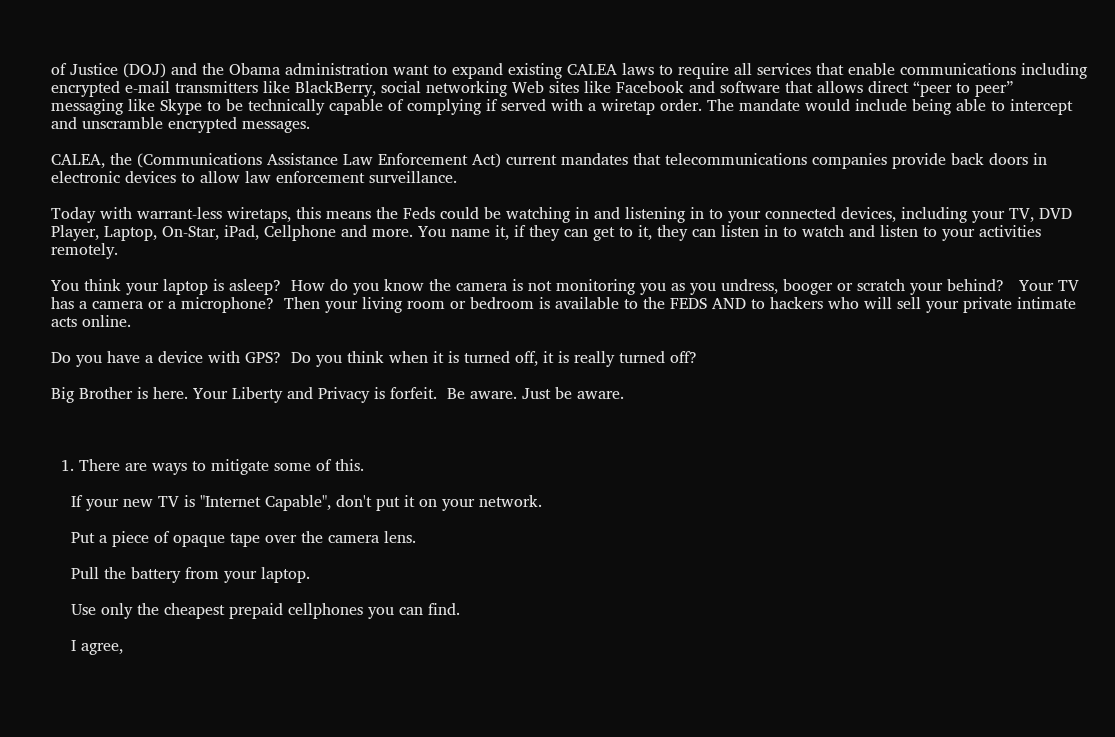of Justice (DOJ) and the Obama administration want to expand existing CALEA laws to require all services that enable communications including encrypted e-mail transmitters like BlackBerry, social networking Web sites like Facebook and software that allows direct “peer to peer” messaging like Skype to be technically capable of complying if served with a wiretap order. The mandate would include being able to intercept and unscramble encrypted messages.

CALEA, the (Communications Assistance Law Enforcement Act) current mandates that telecommunications companies provide back doors in electronic devices to allow law enforcement surveillance.

Today with warrant-less wiretaps, this means the Feds could be watching in and listening in to your connected devices, including your TV, DVD Player, Laptop, On-Star, iPad, Cellphone and more. You name it, if they can get to it, they can listen in to watch and listen to your activities remotely.

You think your laptop is asleep?  How do you know the camera is not monitoring you as you undress, booger or scratch your behind?   Your TV has a camera or a microphone?  Then your living room or bedroom is available to the FEDS AND to hackers who will sell your private intimate acts online.

Do you have a device with GPS?  Do you think when it is turned off, it is really turned off?

Big Brother is here. Your Liberty and Privacy is forfeit.  Be aware. Just be aware.



  1. There are ways to mitigate some of this.

    If your new TV is "Internet Capable", don't put it on your network.

    Put a piece of opaque tape over the camera lens.

    Pull the battery from your laptop.

    Use only the cheapest prepaid cellphones you can find.

    I agree,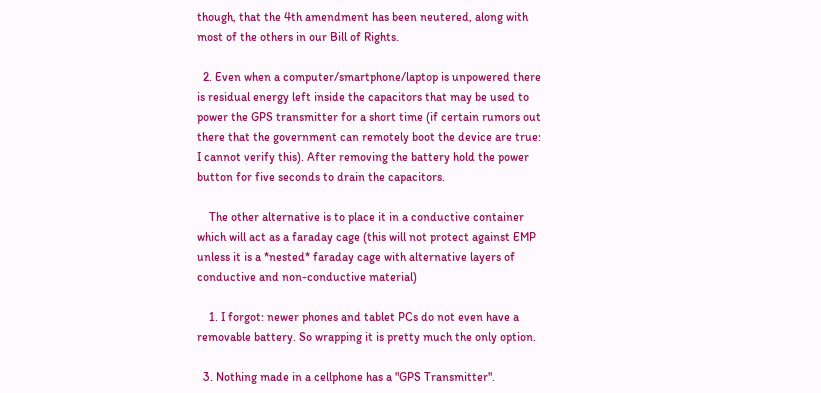though, that the 4th amendment has been neutered, along with most of the others in our Bill of Rights.

  2. Even when a computer/smartphone/laptop is unpowered there is residual energy left inside the capacitors that may be used to power the GPS transmitter for a short time (if certain rumors out there that the government can remotely boot the device are true: I cannot verify this). After removing the battery hold the power button for five seconds to drain the capacitors.

    The other alternative is to place it in a conductive container which will act as a faraday cage (this will not protect against EMP unless it is a *nested* faraday cage with alternative layers of conductive and non-conductive material)

    1. I forgot: newer phones and tablet PCs do not even have a removable battery. So wrapping it is pretty much the only option.

  3. Nothing made in a cellphone has a "GPS Transmitter".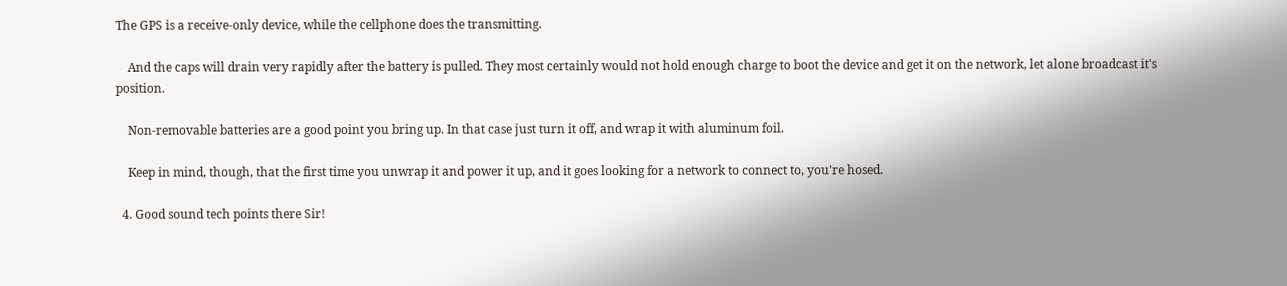The GPS is a receive-only device, while the cellphone does the transmitting.

    And the caps will drain very rapidly after the battery is pulled. They most certainly would not hold enough charge to boot the device and get it on the network, let alone broadcast it's position.

    Non-removable batteries are a good point you bring up. In that case just turn it off, and wrap it with aluminum foil.

    Keep in mind, though, that the first time you unwrap it and power it up, and it goes looking for a network to connect to, you're hosed.

  4. Good sound tech points there Sir!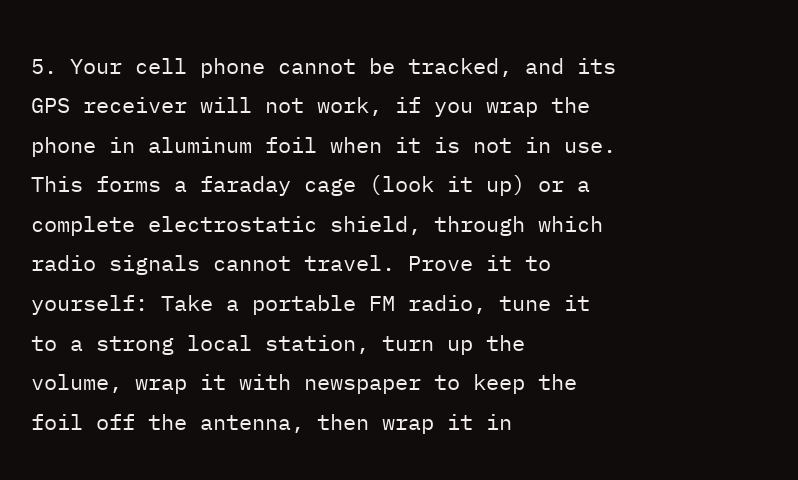5. Your cell phone cannot be tracked, and its GPS receiver will not work, if you wrap the phone in aluminum foil when it is not in use. This forms a faraday cage (look it up) or a complete electrostatic shield, through which radio signals cannot travel. Prove it to yourself: Take a portable FM radio, tune it to a strong local station, turn up the volume, wrap it with newspaper to keep the foil off the antenna, then wrap it in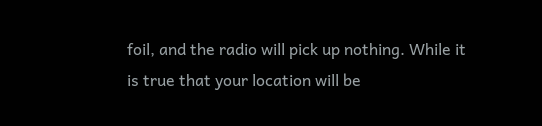foil, and the radio will pick up nothing. While it is true that your location will be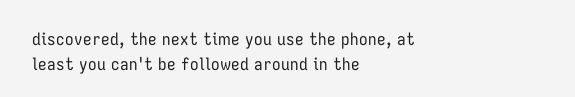discovered, the next time you use the phone, at least you can't be followed around in the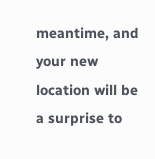meantime, and your new location will be a surprise to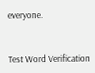everyone.


Test Word Verification